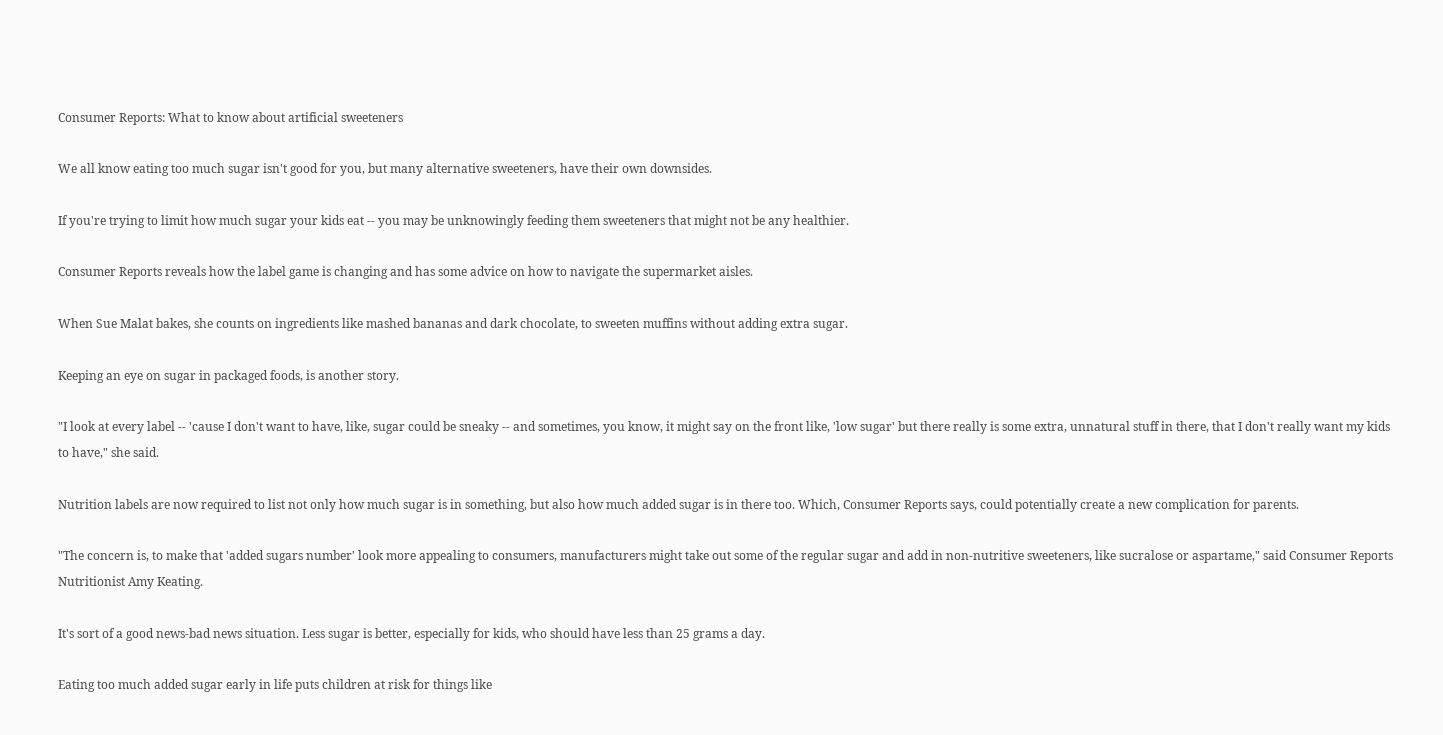Consumer Reports: What to know about artificial sweeteners

We all know eating too much sugar isn't good for you, but many alternative sweeteners, have their own downsides.

If you're trying to limit how much sugar your kids eat -- you may be unknowingly feeding them sweeteners that might not be any healthier.

Consumer Reports reveals how the label game is changing and has some advice on how to navigate the supermarket aisles.

When Sue Malat bakes, she counts on ingredients like mashed bananas and dark chocolate, to sweeten muffins without adding extra sugar.

Keeping an eye on sugar in packaged foods, is another story.

"I look at every label -- 'cause I don't want to have, like, sugar could be sneaky -- and sometimes, you know, it might say on the front like, 'low sugar' but there really is some extra, unnatural stuff in there, that I don't really want my kids to have," she said.

Nutrition labels are now required to list not only how much sugar is in something, but also how much added sugar is in there too. Which, Consumer Reports says, could potentially create a new complication for parents.

"The concern is, to make that 'added sugars number' look more appealing to consumers, manufacturers might take out some of the regular sugar and add in non-nutritive sweeteners, like sucralose or aspartame," said Consumer Reports Nutritionist Amy Keating.

It's sort of a good news-bad news situation. Less sugar is better, especially for kids, who should have less than 25 grams a day.

Eating too much added sugar early in life puts children at risk for things like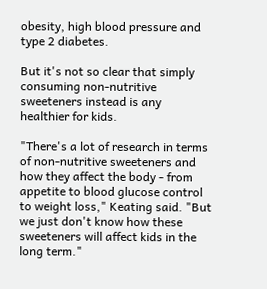obesity, high blood pressure and type 2 diabetes.

But it's not so clear that simply consuming non-nutritive sweeteners instead is any healthier for kids.

"There's a lot of research in terms of non-nutritive sweeteners and how they affect the body - from appetite to blood glucose control to weight loss," Keating said. "But we just don't know how these sweeteners will affect kids in the long term."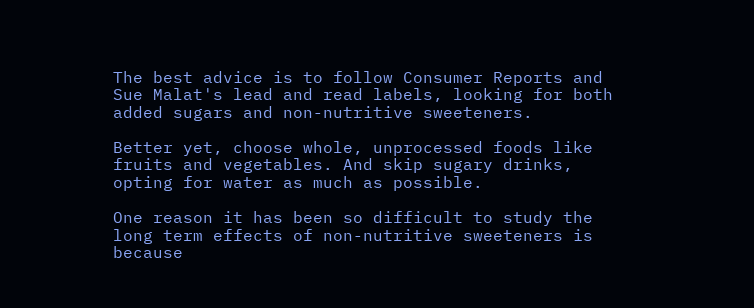The best advice is to follow Consumer Reports and Sue Malat's lead and read labels, looking for both added sugars and non-nutritive sweeteners.

Better yet, choose whole, unprocessed foods like fruits and vegetables. And skip sugary drinks, opting for water as much as possible.

One reason it has been so difficult to study the long term effects of non-nutritive sweeteners is because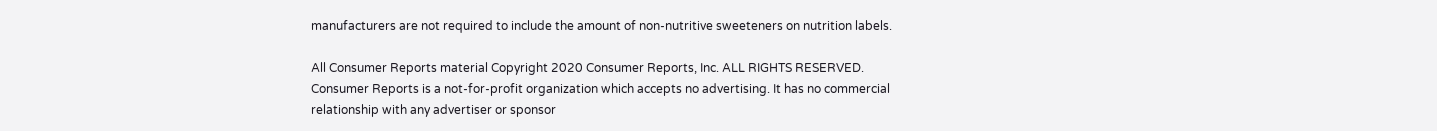manufacturers are not required to include the amount of non-nutritive sweeteners on nutrition labels.

All Consumer Reports material Copyright 2020 Consumer Reports, Inc. ALL RIGHTS RESERVED. Consumer Reports is a not-for-profit organization which accepts no advertising. It has no commercial relationship with any advertiser or sponsor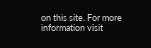on this site. For more information visit